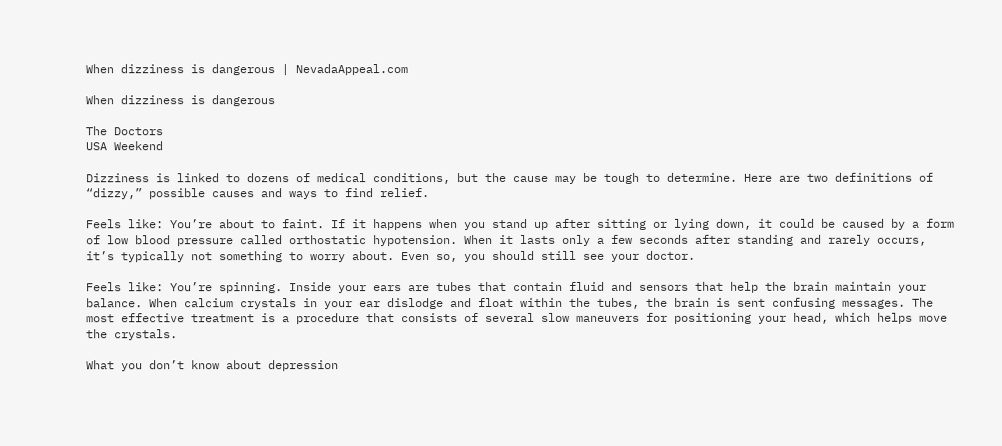When dizziness is dangerous | NevadaAppeal.com

When dizziness is dangerous

The Doctors
USA Weekend

Dizziness is linked to dozens of medical conditions, but the cause may be tough to determine. Here are two definitions of “dizzy,” possible causes and ways to find relief.

Feels like: You’re about to faint. If it happens when you stand up after sitting or lying down, it could be caused by a form of low blood pressure called orthostatic hypotension. When it lasts only a few seconds after standing and rarely occurs, it’s typically not something to worry about. Even so, you should still see your doctor.

Feels like: You’re spinning. Inside your ears are tubes that contain fluid and sensors that help the brain maintain your balance. When calcium crystals in your ear dislodge and float within the tubes, the brain is sent confusing messages. The most effective treatment is a procedure that consists of several slow maneuvers for positioning your head, which helps move the crystals.

What you don’t know about depression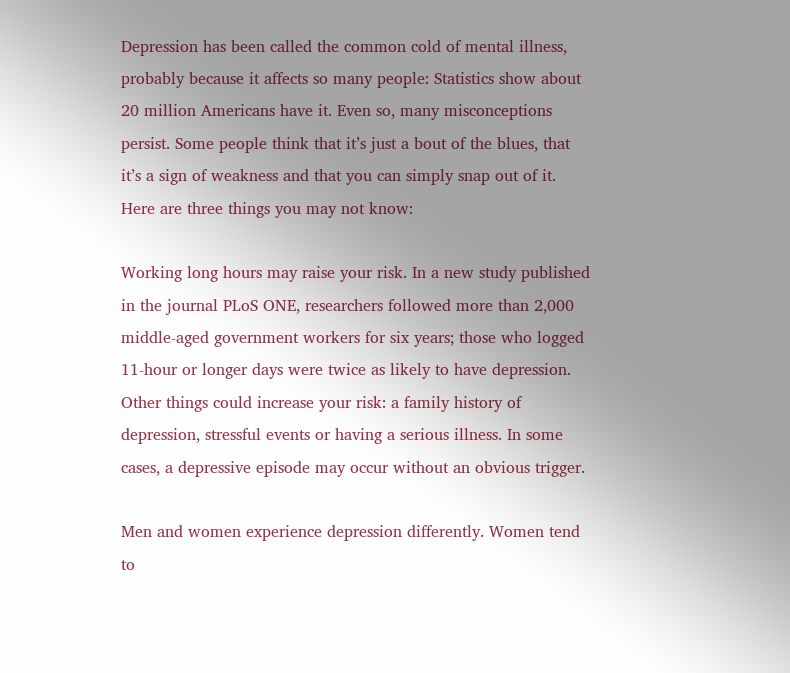Depression has been called the common cold of mental illness, probably because it affects so many people: Statistics show about 20 million Americans have it. Even so, many misconceptions persist. Some people think that it’s just a bout of the blues, that it’s a sign of weakness and that you can simply snap out of it. Here are three things you may not know:

Working long hours may raise your risk. In a new study published in the journal PLoS ONE, researchers followed more than 2,000 middle-aged government workers for six years; those who logged 11-hour or longer days were twice as likely to have depression. Other things could increase your risk: a family history of depression, stressful events or having a serious illness. In some cases, a depressive episode may occur without an obvious trigger.

Men and women experience depression differently. Women tend to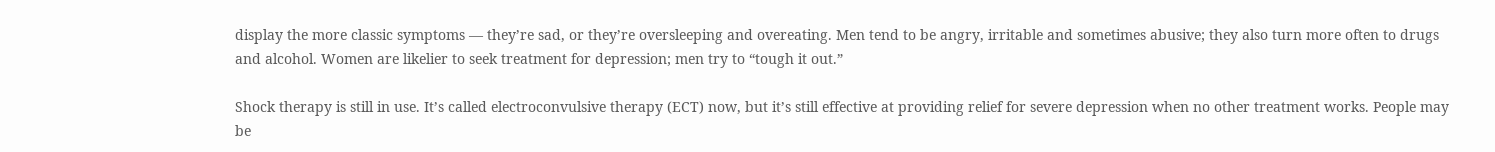display the more classic symptoms — they’re sad, or they’re oversleeping and overeating. Men tend to be angry, irritable and sometimes abusive; they also turn more often to drugs and alcohol. Women are likelier to seek treatment for depression; men try to “tough it out.”

Shock therapy is still in use. It’s called electroconvulsive therapy (ECT) now, but it’s still effective at providing relief for severe depression when no other treatment works. People may be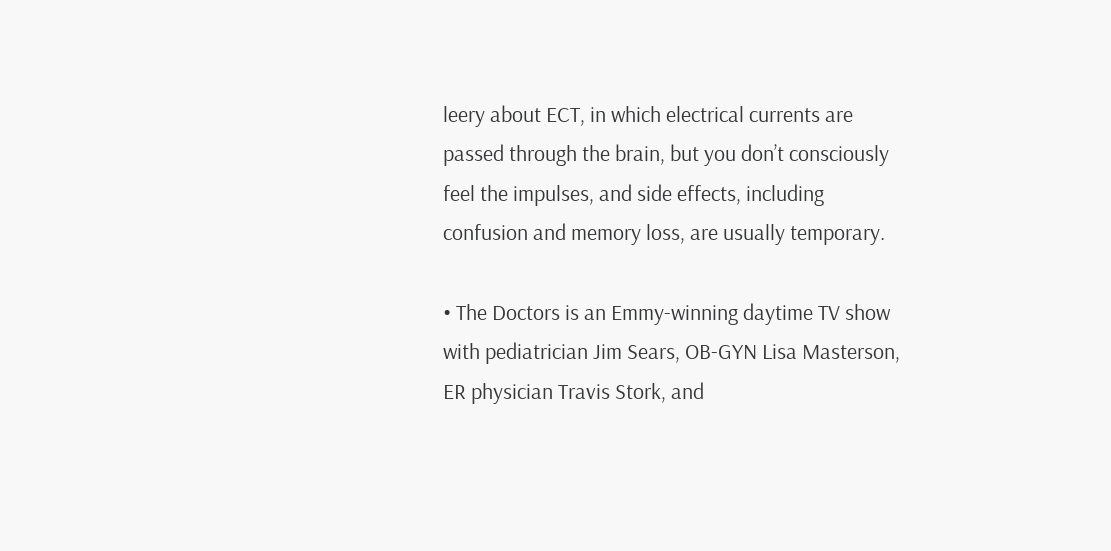leery about ECT, in which electrical currents are passed through the brain, but you don’t consciously feel the impulses, and side effects, including confusion and memory loss, are usually temporary.

• The Doctors is an Emmy-winning daytime TV show with pediatrician Jim Sears, OB-GYN Lisa Masterson, ER physician Travis Stork, and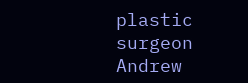plastic surgeon Andrew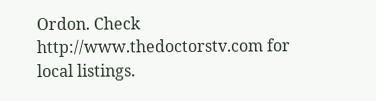Ordon. Check http://www.thedoctorstv.com for local listings.